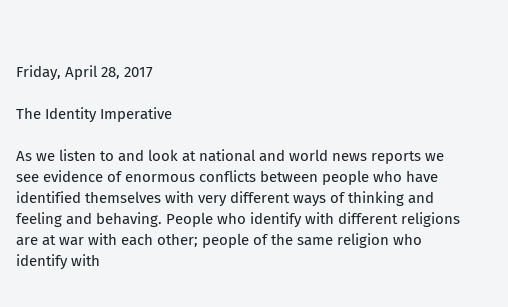Friday, April 28, 2017

The Identity Imperative

As we listen to and look at national and world news reports we see evidence of enormous conflicts between people who have identified themselves with very different ways of thinking and feeling and behaving. People who identify with different religions are at war with each other; people of the same religion who identify with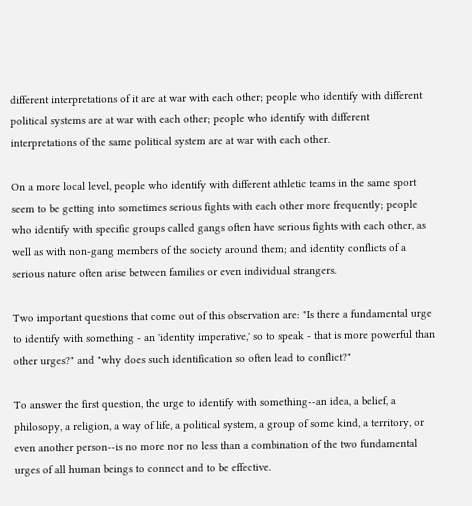different interpretations of it are at war with each other; people who identify with different political systems are at war with each other; people who identify with different interpretations of the same political system are at war with each other.

On a more local level, people who identify with different athletic teams in the same sport seem to be getting into sometimes serious fights with each other more frequently; people who identify with specific groups called gangs often have serious fights with each other, as well as with non-gang members of the society around them; and identity conflicts of a serious nature often arise between families or even individual strangers.

Two important questions that come out of this observation are: "Is there a fundamental urge to identify with something - an 'identity imperative,' so to speak - that is more powerful than other urges?" and "why does such identification so often lead to conflict?"

To answer the first question, the urge to identify with something--an idea, a belief, a philosopy, a religion, a way of life, a political system, a group of some kind, a territory, or even another person--is no more nor no less than a combination of the two fundamental urges of all human beings to connect and to be effective.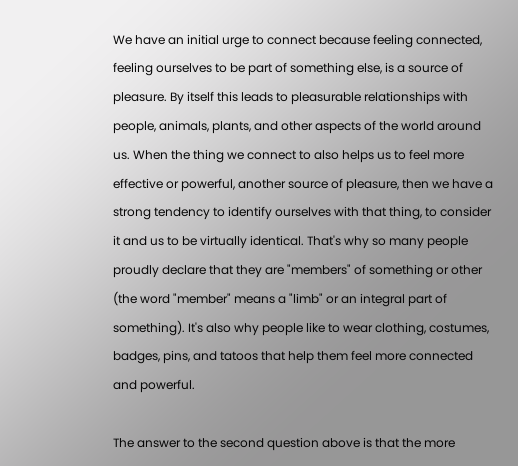We have an initial urge to connect because feeling connected, feeling ourselves to be part of something else, is a source of pleasure. By itself this leads to pleasurable relationships with people, animals, plants, and other aspects of the world around us. When the thing we connect to also helps us to feel more effective or powerful, another source of pleasure, then we have a strong tendency to identify ourselves with that thing, to consider it and us to be virtually identical. That's why so many people proudly declare that they are "members" of something or other (the word "member" means a "limb" or an integral part of something). It's also why people like to wear clothing, costumes, badges, pins, and tatoos that help them feel more connected and powerful.

The answer to the second question above is that the more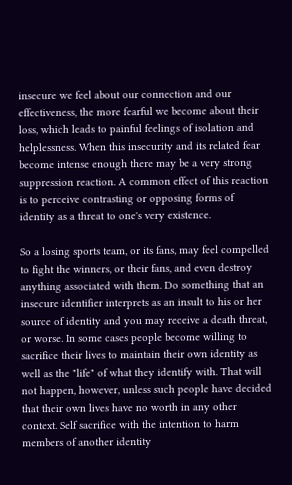insecure we feel about our connection and our effectiveness, the more fearful we become about their loss, which leads to painful feelings of isolation and helplessness. When this insecurity and its related fear become intense enough there may be a very strong suppression reaction. A common effect of this reaction is to perceive contrasting or opposing forms of identity as a threat to one's very existence.

So a losing sports team, or its fans, may feel compelled to fight the winners, or their fans, and even destroy anything associated with them. Do something that an insecure identifier interprets as an insult to his or her source of identity and you may receive a death threat, or worse. In some cases people become willing to sacrifice their lives to maintain their own identity as well as the "life" of what they identify with. That will not happen, however, unless such people have decided that their own lives have no worth in any other context. Self sacrifice with the intention to harm members of another identity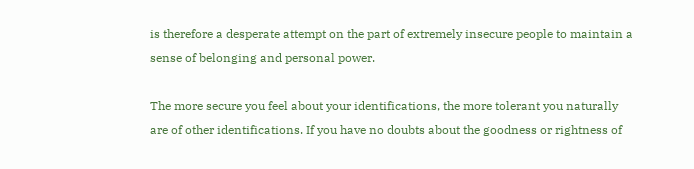is therefore a desperate attempt on the part of extremely insecure people to maintain a sense of belonging and personal power.

The more secure you feel about your identifications, the more tolerant you naturally are of other identifications. If you have no doubts about the goodness or rightness of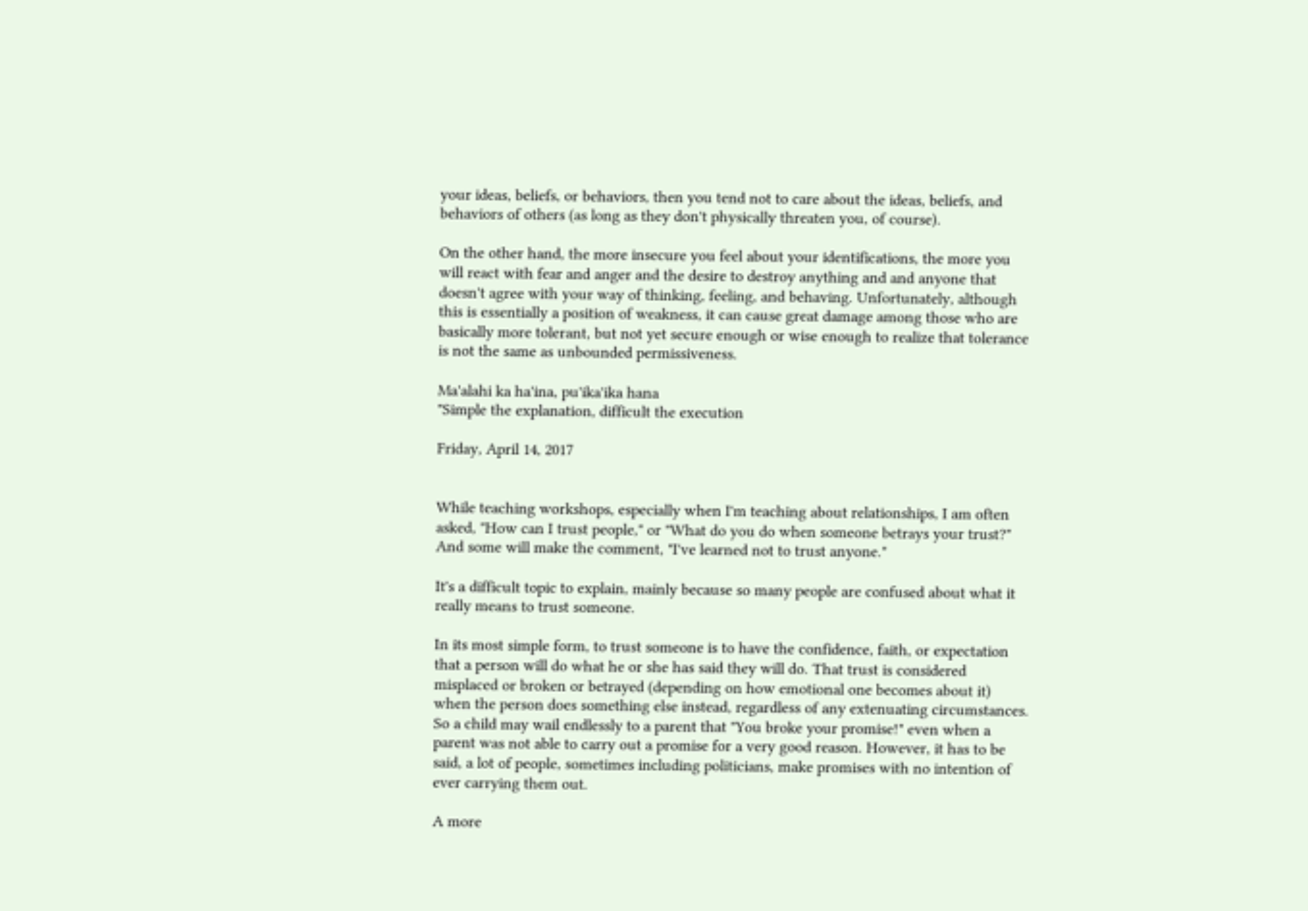your ideas, beliefs, or behaviors, then you tend not to care about the ideas, beliefs, and behaviors of others (as long as they don't physically threaten you, of course).

On the other hand, the more insecure you feel about your identifications, the more you will react with fear and anger and the desire to destroy anything and and anyone that doesn't agree with your way of thinking, feeling, and behaving. Unfortunately, although this is essentially a position of weakness, it can cause great damage among those who are basically more tolerant, but not yet secure enough or wise enough to realize that tolerance is not the same as unbounded permissiveness.

Ma'alahi ka ha'ina, pu'ika'ika hana
"Simple the explanation, difficult the execution

Friday, April 14, 2017


While teaching workshops, especially when I'm teaching about relationships, I am often asked, "How can I trust people," or "What do you do when someone betrays your trust?" And some will make the comment, "I've learned not to trust anyone."

It's a difficult topic to explain, mainly because so many people are confused about what it really means to trust someone.

In its most simple form, to trust someone is to have the confidence, faith, or expectation that a person will do what he or she has said they will do. That trust is considered misplaced or broken or betrayed (depending on how emotional one becomes about it) when the person does something else instead, regardless of any extenuating circumstances. So a child may wail endlessly to a parent that "You broke your promise!" even when a parent was not able to carry out a promise for a very good reason. However, it has to be said, a lot of people, sometimes including politicians, make promises with no intention of ever carrying them out.

A more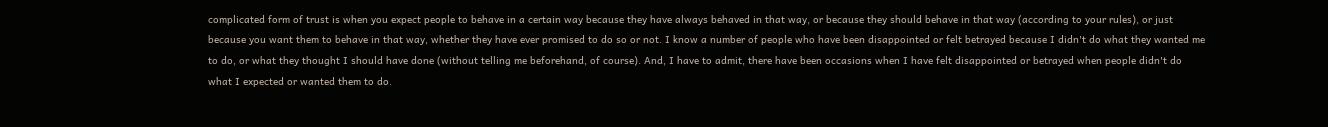complicated form of trust is when you expect people to behave in a certain way because they have always behaved in that way, or because they should behave in that way (according to your rules), or just because you want them to behave in that way, whether they have ever promised to do so or not. I know a number of people who have been disappointed or felt betrayed because I didn't do what they wanted me to do, or what they thought I should have done (without telling me beforehand, of course). And, I have to admit, there have been occasions when I have felt disappointed or betrayed when people didn't do what I expected or wanted them to do.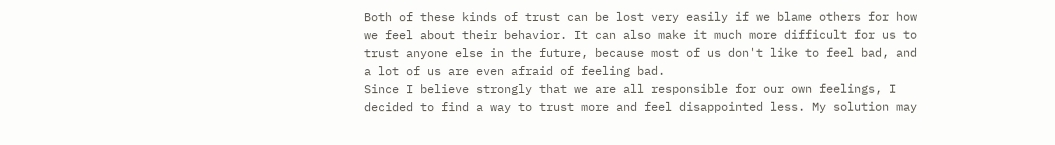Both of these kinds of trust can be lost very easily if we blame others for how we feel about their behavior. It can also make it much more difficult for us to trust anyone else in the future, because most of us don't like to feel bad, and a lot of us are even afraid of feeling bad.
Since I believe strongly that we are all responsible for our own feelings, I decided to find a way to trust more and feel disappointed less. My solution may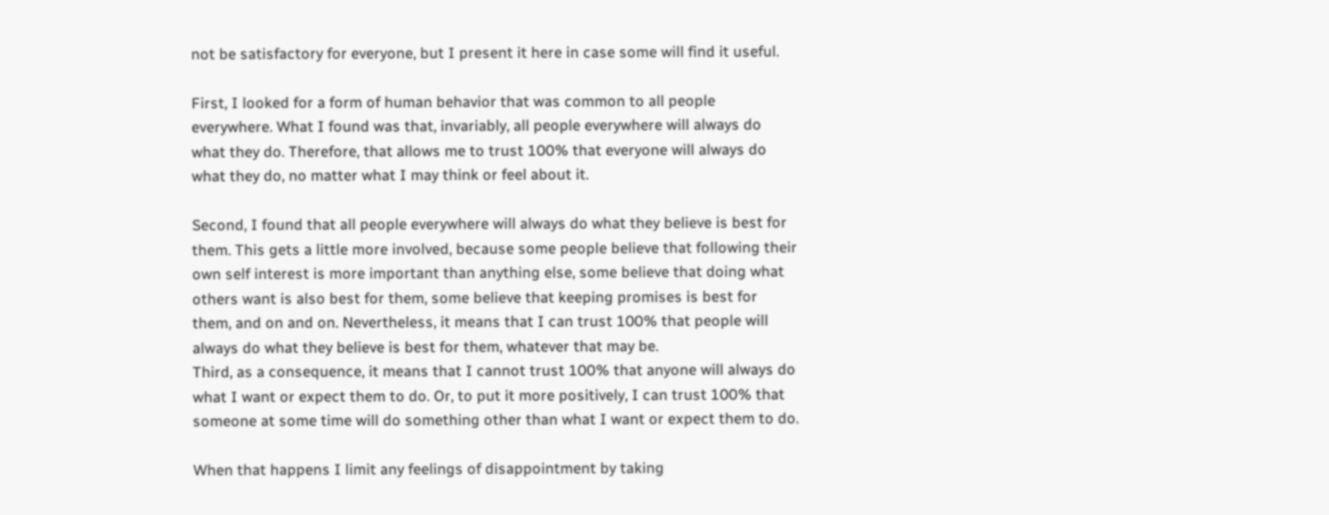not be satisfactory for everyone, but I present it here in case some will find it useful.

First, I looked for a form of human behavior that was common to all people everywhere. What I found was that, invariably, all people everywhere will always do what they do. Therefore, that allows me to trust 100% that everyone will always do what they do, no matter what I may think or feel about it.

Second, I found that all people everywhere will always do what they believe is best for them. This gets a little more involved, because some people believe that following their own self interest is more important than anything else, some believe that doing what others want is also best for them, some believe that keeping promises is best for them, and on and on. Nevertheless, it means that I can trust 100% that people will always do what they believe is best for them, whatever that may be.
Third, as a consequence, it means that I cannot trust 100% that anyone will always do what I want or expect them to do. Or, to put it more positively, I can trust 100% that someone at some time will do something other than what I want or expect them to do.

When that happens I limit any feelings of disappointment by taking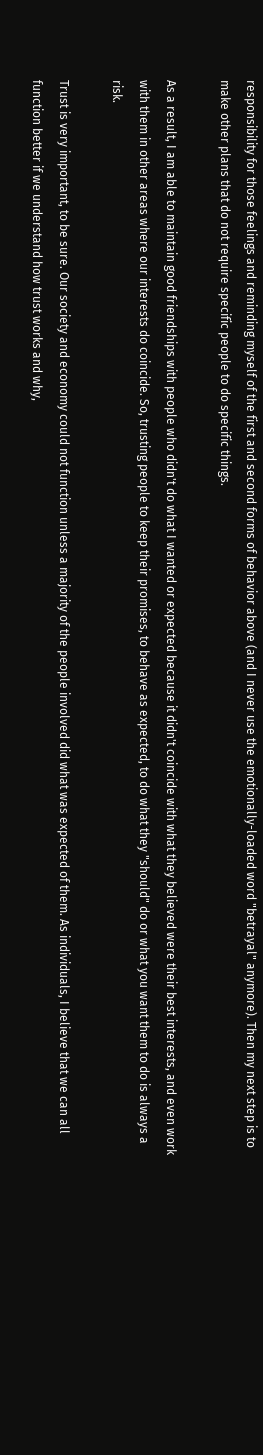responsibility for those feelings and reminding myself of the first and second forms of behavior above (and I never use the emotionally-loaded word "betrayal" anymore). Then my next step is to make other plans that do not require specific people to do specific things.

As a result, I am able to maintain good friendships with people who didn't do what I wanted or expected because it didn't coincide with what they believed were their best interests, and even work with them in other areas where our interests do coincide. So, trusting people to keep their promises, to behave as expected, to do what they "should" do or what you want them to do is always a risk.

Trust is very important, to be sure. Our society and economy could not function unless a majority of the people involved did what was expected of them. As individuals, I believe that we can all function better if we understand how trust works and why,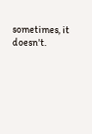sometimes, it doesn't.